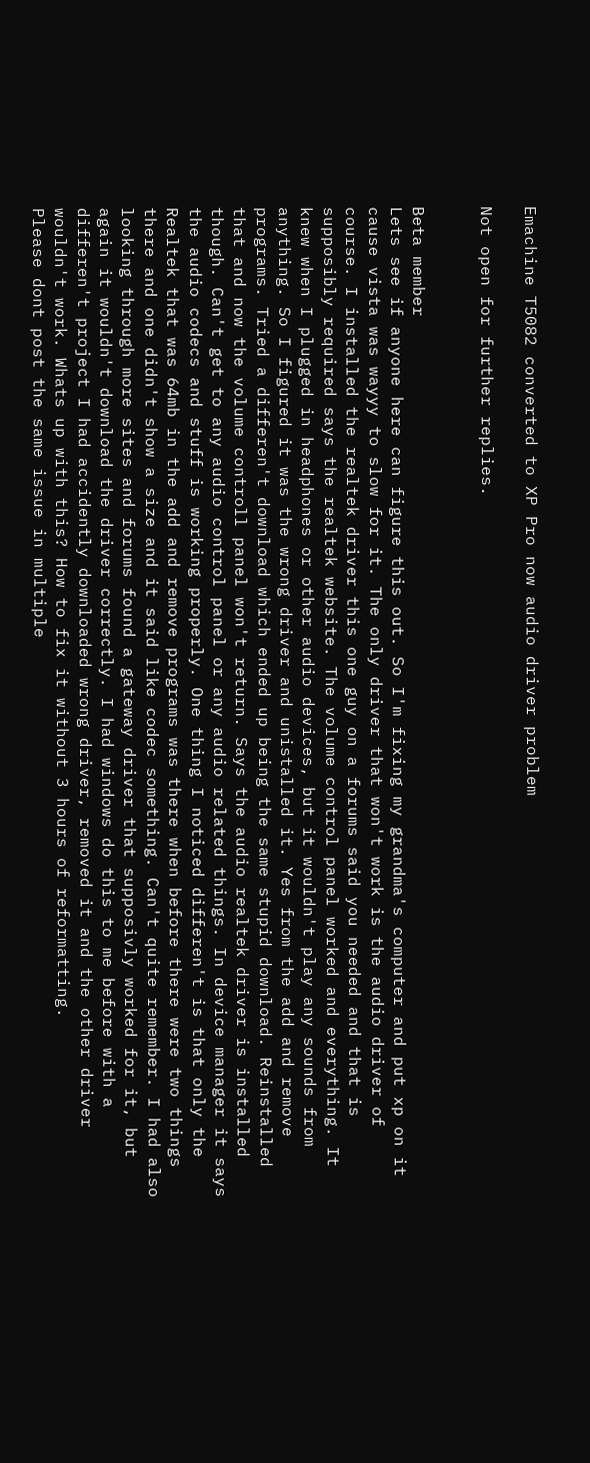Emachine T5082 converted to XP Pro now audio driver problem

Not open for further replies.


Beta member
Lets see if anyone here can figure this out. So I'm fixing my grandma's computer and put xp on it cause vista was wayyy to slow for it. The only driver that won't work is the audio driver of course. I installed the realtek driver this one guy on a forums said you needed and that is supposibly required says the realtek website. The volume control panel worked and everything. It knew when I plugged in headphones or other audio devices, but it wouldn't play any sounds from anything. So I figured it was the wrong driver and unistalled it. Yes from the add and remove programs. Tried a differen't download which ended up being the same stupid download. Reinstalled that and now the volume controll panel won't return. Says the audio realtek driver is installed though. Can't get to any audio control panel or any audio related things. In device manager it says the audio codecs and stuff is working properly. One thing I noticed differen't is that only the Realtek that was 64mb in the add and remove programs was there when before there were two things there and one didn't show a size and it said like codec something. Can't quite remember. I had also looking through more sites and forums found a gateway driver that supposivly worked for it, but again it wouldn't download the driver correctly. I had windows do this to me before with a differen't project I had accidently downloaded wrong driver, removed it and the other driver wouldn't work. Whats up with this? How to fix it without 3 hours of reformatting.
Please dont post the same issue in multiple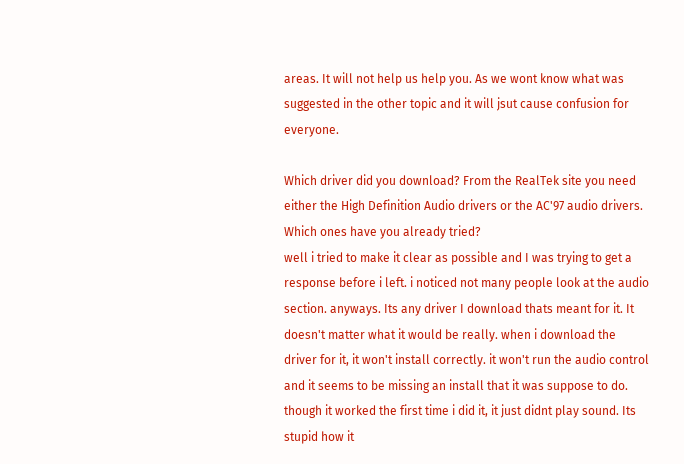areas. It will not help us help you. As we wont know what was suggested in the other topic and it will jsut cause confusion for everyone.

Which driver did you download? From the RealTek site you need either the High Definition Audio drivers or the AC'97 audio drivers. Which ones have you already tried?
well i tried to make it clear as possible and I was trying to get a response before i left. i noticed not many people look at the audio section. anyways. Its any driver I download thats meant for it. It doesn't matter what it would be really. when i download the driver for it, it won't install correctly. it won't run the audio control and it seems to be missing an install that it was suppose to do. though it worked the first time i did it, it just didnt play sound. Its stupid how it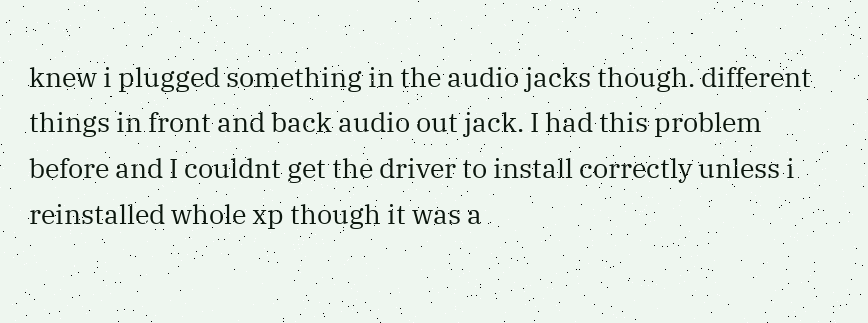knew i plugged something in the audio jacks though. different things in front and back audio out jack. I had this problem before and I couldnt get the driver to install correctly unless i reinstalled whole xp though it was a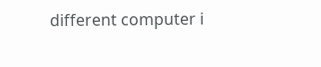different computer i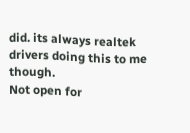did. its always realtek drivers doing this to me though.
Not open for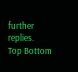further replies.
Top Bottom